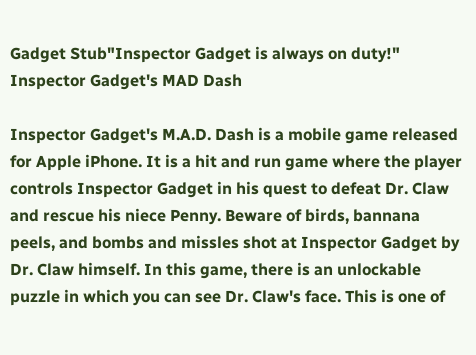Gadget Stub"Inspector Gadget is always on duty!"
Inspector Gadget's MAD Dash

Inspector Gadget's M.A.D. Dash is a mobile game released for Apple iPhone. It is a hit and run game where the player controls Inspector Gadget in his quest to defeat Dr. Claw and rescue his niece Penny. Beware of birds, bannana peels, and bombs and missles shot at Inspector Gadget by Dr. Claw himself. In this game, there is an unlockable puzzle in which you can see Dr. Claw's face. This is one of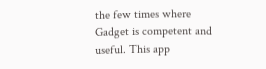the few times where Gadget is competent and useful. This app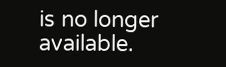is no longer available.